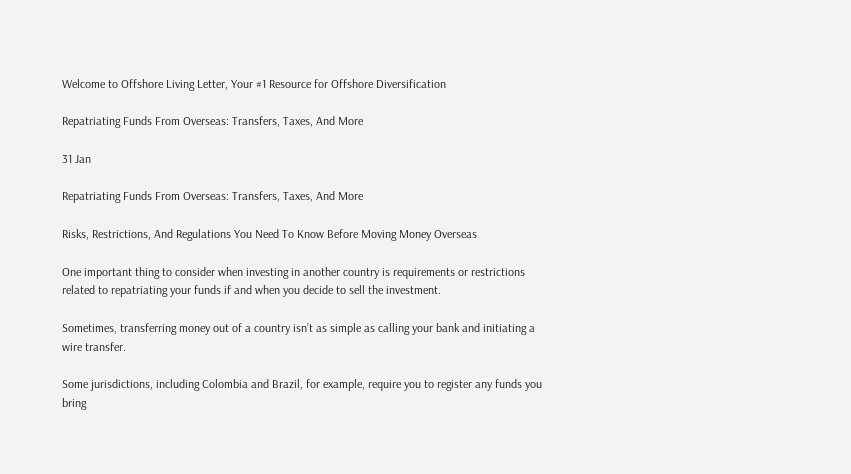Welcome to Offshore Living Letter, Your #1 Resource for Offshore Diversification

Repatriating Funds From Overseas: Transfers, Taxes, And More

31 Jan

Repatriating Funds From Overseas: Transfers, Taxes, And More

Risks, Restrictions, And Regulations You Need To Know Before Moving Money Overseas

One important thing to consider when investing in another country is requirements or restrictions related to repatriating your funds if and when you decide to sell the investment.

Sometimes, transferring money out of a country isn’t as simple as calling your bank and initiating a wire transfer.

Some jurisdictions, including Colombia and Brazil, for example, require you to register any funds you bring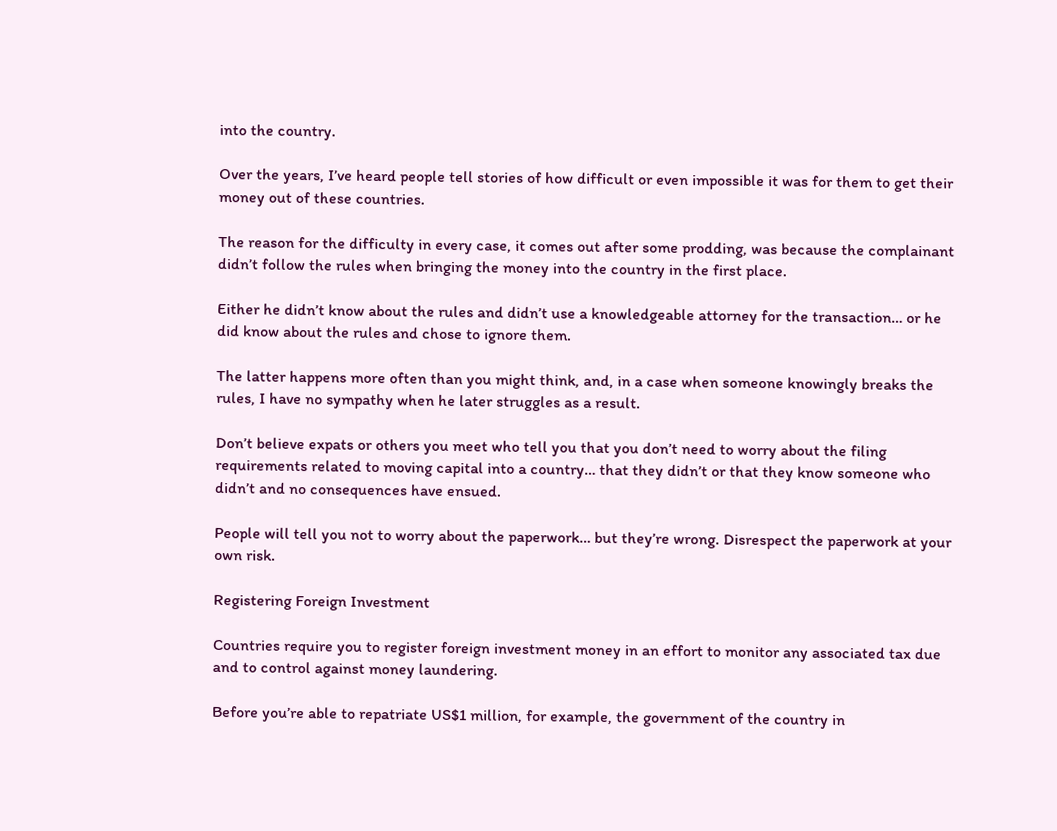into the country.

Over the years, I’ve heard people tell stories of how difficult or even impossible it was for them to get their money out of these countries.

The reason for the difficulty in every case, it comes out after some prodding, was because the complainant didn’t follow the rules when bringing the money into the country in the first place.

Either he didn’t know about the rules and didn’t use a knowledgeable attorney for the transaction… or he did know about the rules and chose to ignore them.

The latter happens more often than you might think, and, in a case when someone knowingly breaks the rules, I have no sympathy when he later struggles as a result.

Don’t believe expats or others you meet who tell you that you don’t need to worry about the filing requirements related to moving capital into a country… that they didn’t or that they know someone who didn’t and no consequences have ensued.

People will tell you not to worry about the paperwork… but they’re wrong. Disrespect the paperwork at your own risk.

Registering Foreign Investment

Countries require you to register foreign investment money in an effort to monitor any associated tax due and to control against money laundering.

Before you’re able to repatriate US$1 million, for example, the government of the country in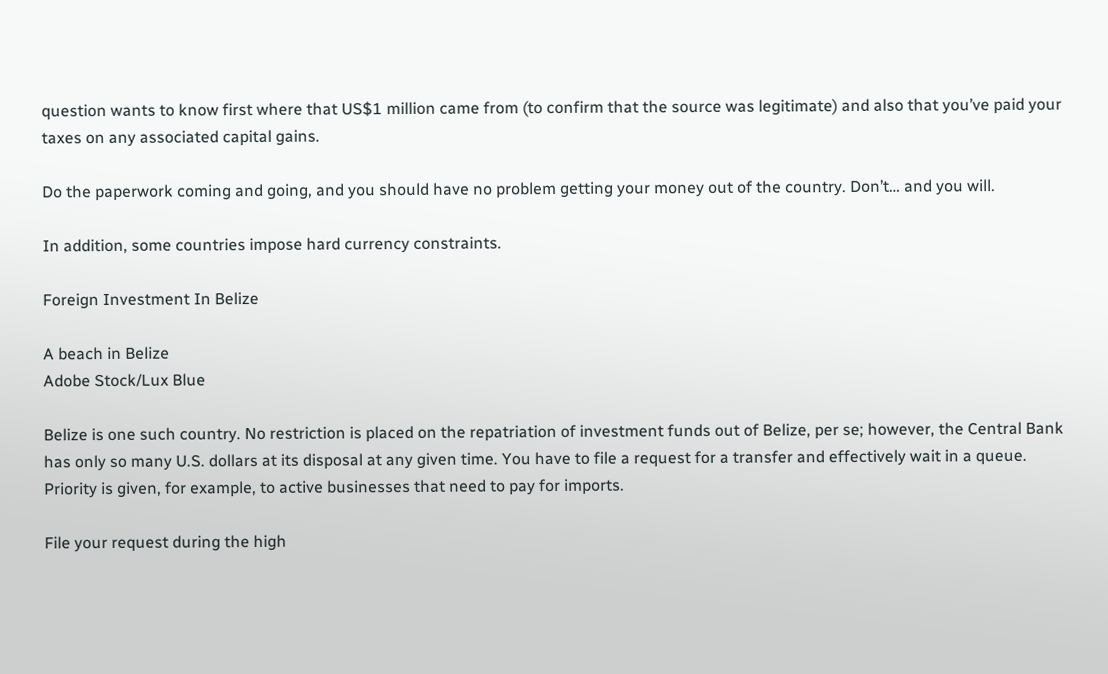question wants to know first where that US$1 million came from (to confirm that the source was legitimate) and also that you’ve paid your taxes on any associated capital gains.

Do the paperwork coming and going, and you should have no problem getting your money out of the country. Don’t… and you will.

In addition, some countries impose hard currency constraints.

Foreign Investment In Belize

A beach in Belize
Adobe Stock/Lux Blue

Belize is one such country. No restriction is placed on the repatriation of investment funds out of Belize, per se; however, the Central Bank has only so many U.S. dollars at its disposal at any given time. You have to file a request for a transfer and effectively wait in a queue. Priority is given, for example, to active businesses that need to pay for imports.

File your request during the high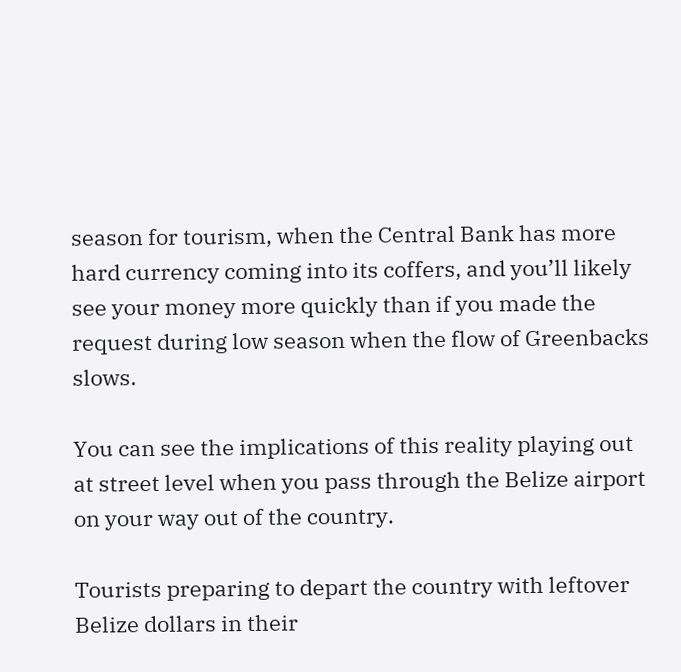season for tourism, when the Central Bank has more hard currency coming into its coffers, and you’ll likely see your money more quickly than if you made the request during low season when the flow of Greenbacks slows.

You can see the implications of this reality playing out at street level when you pass through the Belize airport on your way out of the country.

Tourists preparing to depart the country with leftover Belize dollars in their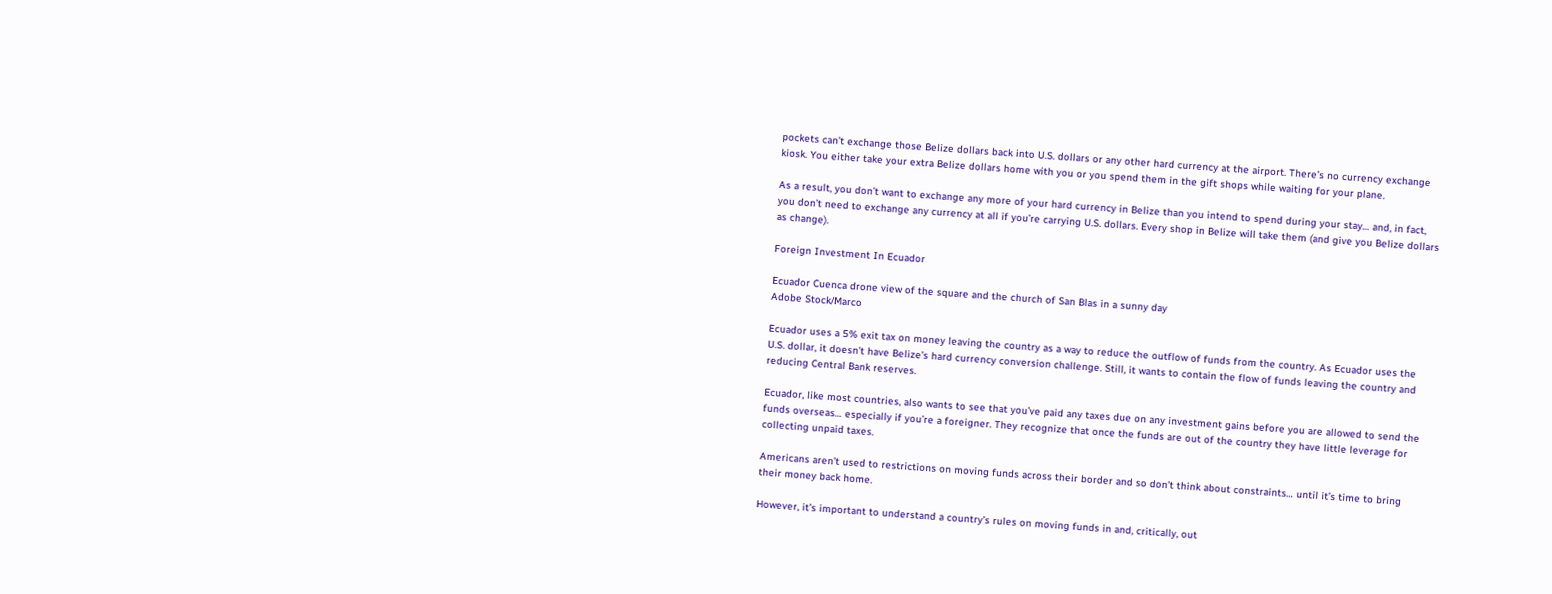pockets can’t exchange those Belize dollars back into U.S. dollars or any other hard currency at the airport. There’s no currency exchange kiosk. You either take your extra Belize dollars home with you or you spend them in the gift shops while waiting for your plane.

As a result, you don’t want to exchange any more of your hard currency in Belize than you intend to spend during your stay… and, in fact, you don’t need to exchange any currency at all if you’re carrying U.S. dollars. Every shop in Belize will take them (and give you Belize dollars as change).

Foreign Investment In Ecuador

Ecuador Cuenca drone view of the square and the church of San Blas in a sunny day
Adobe Stock/Marco

Ecuador uses a 5% exit tax on money leaving the country as a way to reduce the outflow of funds from the country. As Ecuador uses the U.S. dollar, it doesn’t have Belize’s hard currency conversion challenge. Still, it wants to contain the flow of funds leaving the country and reducing Central Bank reserves.

Ecuador, like most countries, also wants to see that you’ve paid any taxes due on any investment gains before you are allowed to send the funds overseas… especially if you’re a foreigner. They recognize that once the funds are out of the country they have little leverage for collecting unpaid taxes.

Americans aren’t used to restrictions on moving funds across their border and so don’t think about constraints… until it’s time to bring their money back home.

However, it’s important to understand a country’s rules on moving funds in and, critically, out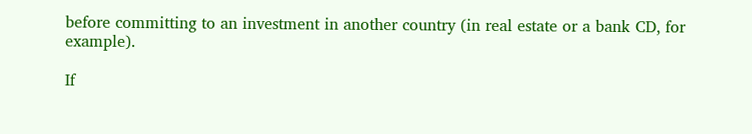before committing to an investment in another country (in real estate or a bank CD, for example).

If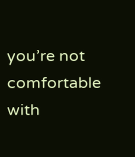you’re not comfortable with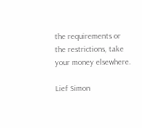the requirements or the restrictions, take your money elsewhere.

Lief Simon